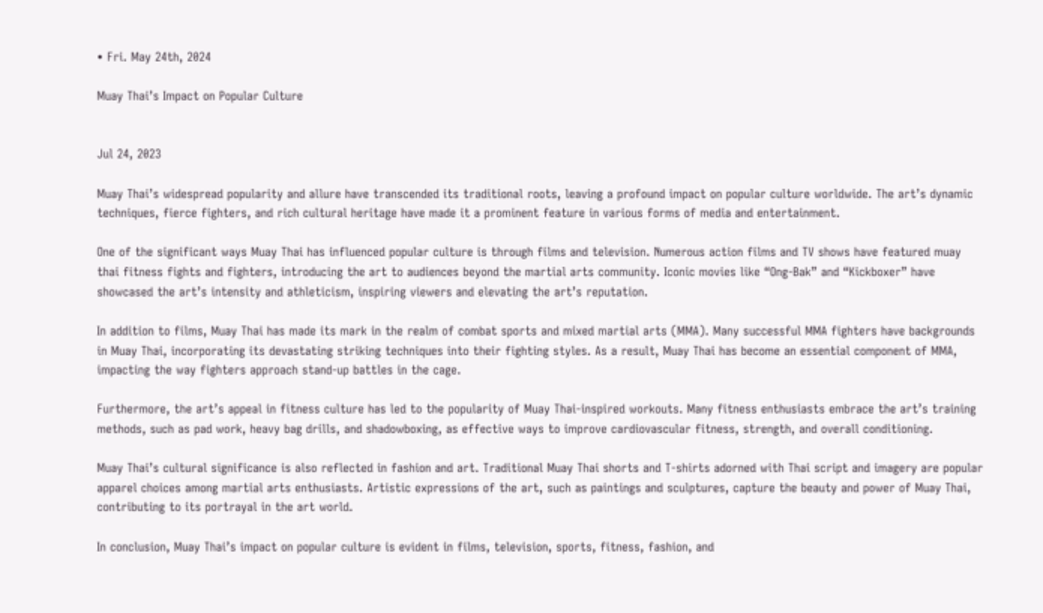• Fri. May 24th, 2024

Muay Thai’s Impact on Popular Culture


Jul 24, 2023

Muay Thai’s widespread popularity and allure have transcended its traditional roots, leaving a profound impact on popular culture worldwide. The art’s dynamic techniques, fierce fighters, and rich cultural heritage have made it a prominent feature in various forms of media and entertainment.

One of the significant ways Muay Thai has influenced popular culture is through films and television. Numerous action films and TV shows have featured muay thai fitness fights and fighters, introducing the art to audiences beyond the martial arts community. Iconic movies like “Ong-Bak” and “Kickboxer” have showcased the art’s intensity and athleticism, inspiring viewers and elevating the art’s reputation.

In addition to films, Muay Thai has made its mark in the realm of combat sports and mixed martial arts (MMA). Many successful MMA fighters have backgrounds in Muay Thai, incorporating its devastating striking techniques into their fighting styles. As a result, Muay Thai has become an essential component of MMA, impacting the way fighters approach stand-up battles in the cage.

Furthermore, the art’s appeal in fitness culture has led to the popularity of Muay Thai-inspired workouts. Many fitness enthusiasts embrace the art’s training methods, such as pad work, heavy bag drills, and shadowboxing, as effective ways to improve cardiovascular fitness, strength, and overall conditioning.

Muay Thai’s cultural significance is also reflected in fashion and art. Traditional Muay Thai shorts and T-shirts adorned with Thai script and imagery are popular apparel choices among martial arts enthusiasts. Artistic expressions of the art, such as paintings and sculptures, capture the beauty and power of Muay Thai, contributing to its portrayal in the art world.

In conclusion, Muay Thai’s impact on popular culture is evident in films, television, sports, fitness, fashion, and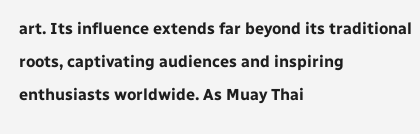art. Its influence extends far beyond its traditional roots, captivating audiences and inspiring enthusiasts worldwide. As Muay Thai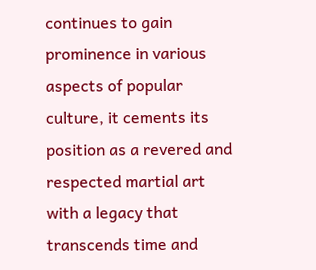continues to gain prominence in various aspects of popular culture, it cements its position as a revered and respected martial art with a legacy that transcends time and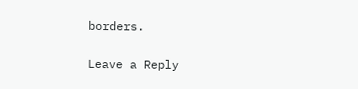borders.

Leave a Reply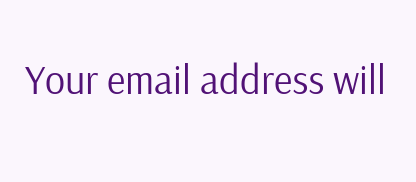Your email address will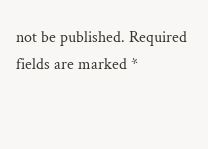not be published. Required fields are marked *